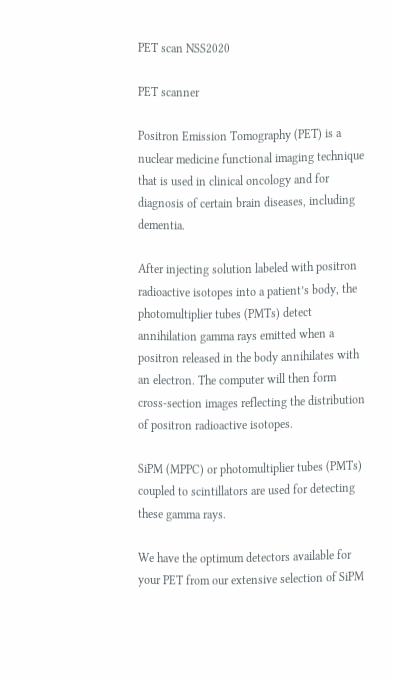PET scan NSS2020

PET scanner

Positron Emission Tomography (PET) is a nuclear medicine functional imaging technique that is used in clinical oncology and for diagnosis of certain brain diseases, including dementia.

After injecting solution labeled with positron radioactive isotopes into a patient’s body, the photomultiplier tubes (PMTs) detect annihilation gamma rays emitted when a positron released in the body annihilates with an electron. The computer will then form cross-section images reflecting the distribution of positron radioactive isotopes.

SiPM (MPPC) or photomultiplier tubes (PMTs) coupled to scintillators are used for detecting these gamma rays.

We have the optimum detectors available for your PET from our extensive selection of SiPM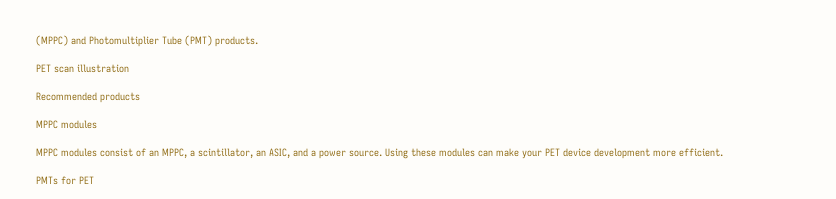(MPPC) and Photomultiplier Tube (PMT) products.

PET scan illustration

Recommended products

MPPC modules

MPPC modules consist of an MPPC, a scintillator, an ASIC, and a power source. Using these modules can make your PET device development more efficient.

PMTs for PET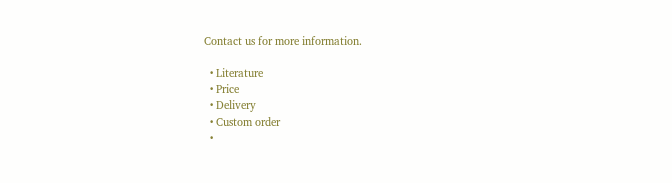Contact us for more information.

  • Literature
  • Price
  • Delivery
  • Custom order
  •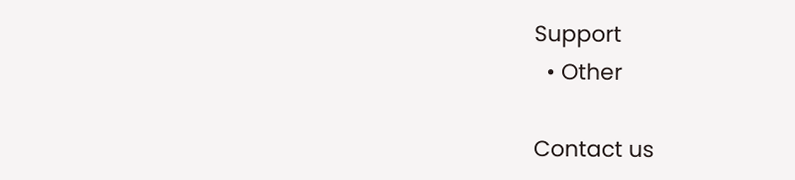Support
  • Other

Contact us